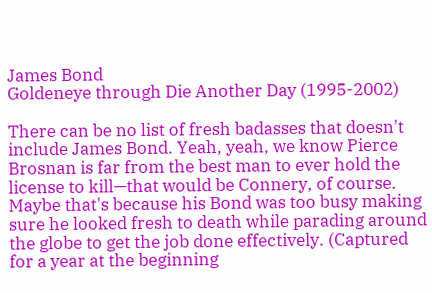James Bond
Goldeneye through Die Another Day (1995-2002)

There can be no list of fresh badasses that doesn't include James Bond. Yeah, yeah, we know Pierce Brosnan is far from the best man to ever hold the license to kill—that would be Connery, of course. Maybe that's because his Bond was too busy making sure he looked fresh to death while parading around the globe to get the job done effectively. (Captured for a year at the beginning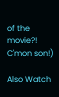of the movie?! C'mon son!)

Also Watch